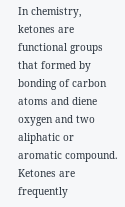In chemistry, ketones are functional groups that formed by bonding of carbon atoms and diene oxygen and two aliphatic or aromatic compound.
Ketones are frequently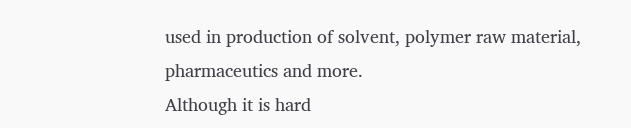used in production of solvent, polymer raw material, pharmaceutics and more.
Although it is hard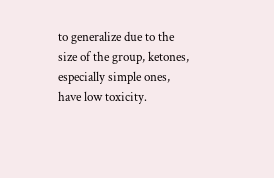to generalize due to the size of the group, ketones, especially simple ones, have low toxicity.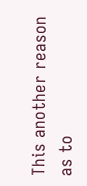This another reason as to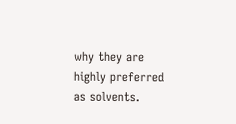why they are highly preferred as solvents.